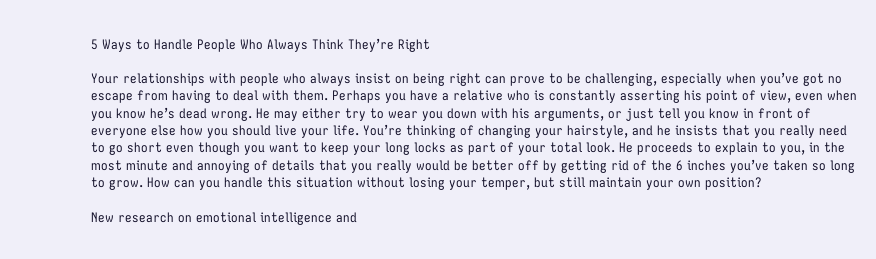5 Ways to Handle People Who Always Think They’re Right

Your relationships with people who always insist on being right can prove to be challenging, especially when you’ve got no escape from having to deal with them. Perhaps you have a relative who is constantly asserting his point of view, even when you know he’s dead wrong. He may either try to wear you down with his arguments, or just tell you know in front of everyone else how you should live your life. You’re thinking of changing your hairstyle, and he insists that you really need to go short even though you want to keep your long locks as part of your total look. He proceeds to explain to you, in the most minute and annoying of details that you really would be better off by getting rid of the 6 inches you’ve taken so long to grow. How can you handle this situation without losing your temper, but still maintain your own position?

New research on emotional intelligence and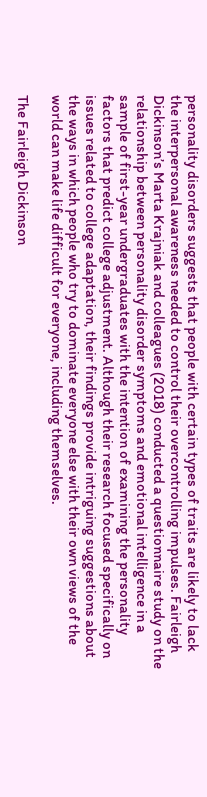personality disorders suggests that people with certain types of traits are likely to lack the interpersonal awareness needed to control their overcontrolling impulses. Fairleigh Dickinson’s Marta Krajniak and colleagues (2018) conducted a questionnaire study on the relationship between personality disorder symptoms and emotional intelligence in a sample of first-year undergraduates with the intention of examining the personality factors that predict college adjustment. Although their research focused specifically on issues related to college adaptation, their findings provide intriguing suggestions about the ways in which people who try to dominate everyone else with their own views of the world can make life difficult for everyone, including themselves.

The Fairleigh Dickinson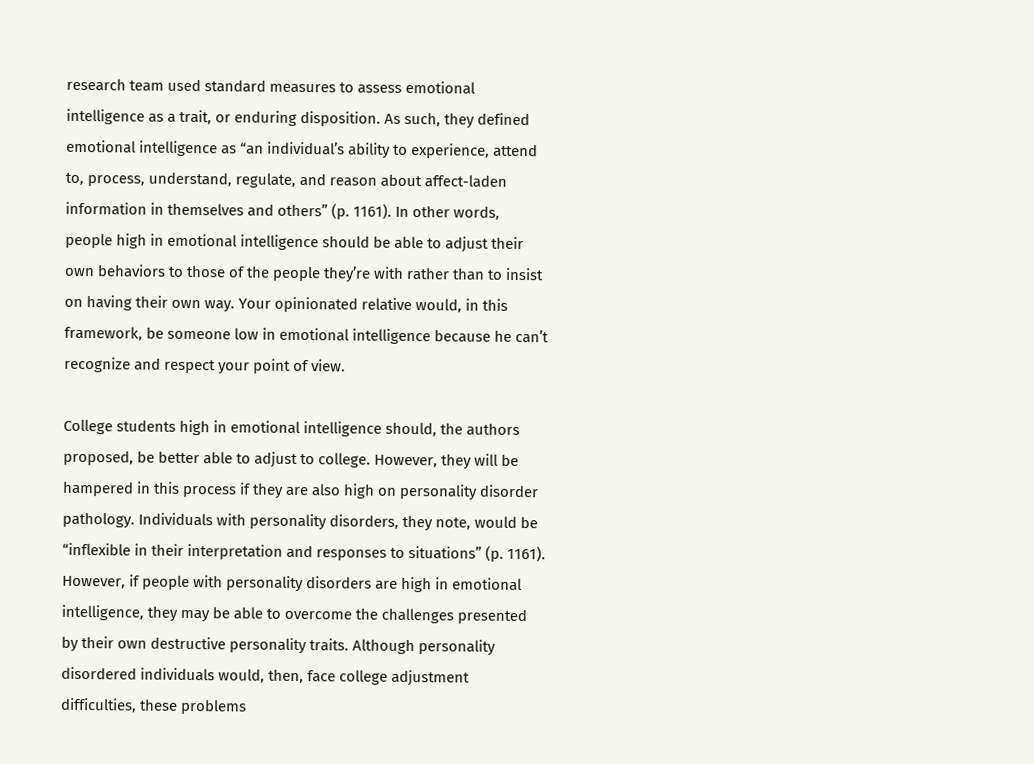research team used standard measures to assess emotional intelligence as a trait, or enduring disposition. As such, they defined emotional intelligence as “an individual’s ability to experience, attend to, process, understand, regulate, and reason about affect-laden information in themselves and others” (p. 1161). In other words, people high in emotional intelligence should be able to adjust their own behaviors to those of the people they’re with rather than to insist on having their own way. Your opinionated relative would, in this framework, be someone low in emotional intelligence because he can’t recognize and respect your point of view.

College students high in emotional intelligence should, the authors proposed, be better able to adjust to college. However, they will be hampered in this process if they are also high on personality disorder pathology. Individuals with personality disorders, they note, would be “inflexible in their interpretation and responses to situations” (p. 1161). However, if people with personality disorders are high in emotional intelligence, they may be able to overcome the challenges presented by their own destructive personality traits. Although personality disordered individuals would, then, face college adjustment difficulties, these problems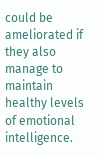could be ameliorated if they also manage to maintain healthy levels of emotional intelligence.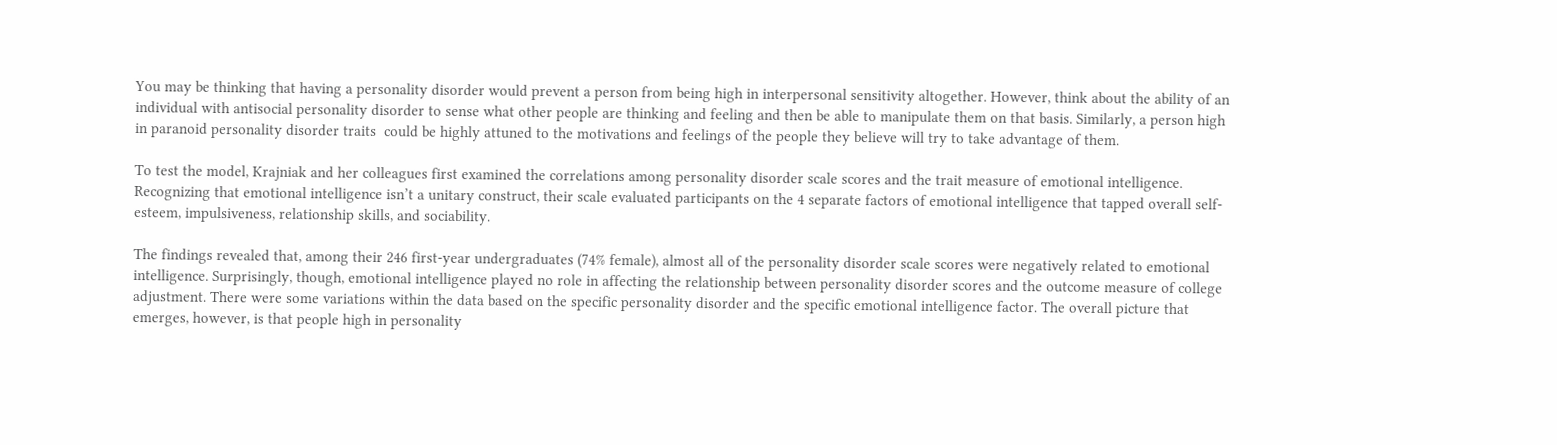You may be thinking that having a personality disorder would prevent a person from being high in interpersonal sensitivity altogether. However, think about the ability of an individual with antisocial personality disorder to sense what other people are thinking and feeling and then be able to manipulate them on that basis. Similarly, a person high in paranoid personality disorder traits  could be highly attuned to the motivations and feelings of the people they believe will try to take advantage of them.

To test the model, Krajniak and her colleagues first examined the correlations among personality disorder scale scores and the trait measure of emotional intelligence. Recognizing that emotional intelligence isn’t a unitary construct, their scale evaluated participants on the 4 separate factors of emotional intelligence that tapped overall self-esteem, impulsiveness, relationship skills, and sociability.

The findings revealed that, among their 246 first-year undergraduates (74% female), almost all of the personality disorder scale scores were negatively related to emotional intelligence. Surprisingly, though, emotional intelligence played no role in affecting the relationship between personality disorder scores and the outcome measure of college adjustment. There were some variations within the data based on the specific personality disorder and the specific emotional intelligence factor. The overall picture that emerges, however, is that people high in personality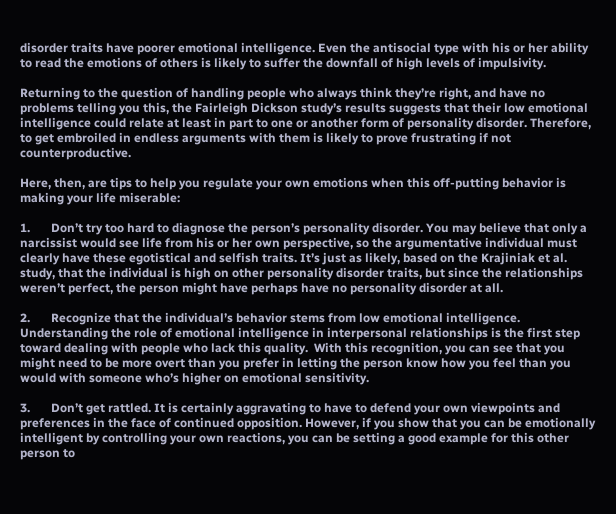disorder traits have poorer emotional intelligence. Even the antisocial type with his or her ability to read the emotions of others is likely to suffer the downfall of high levels of impulsivity.

Returning to the question of handling people who always think they’re right, and have no problems telling you this, the Fairleigh Dickson study’s results suggests that their low emotional intelligence could relate at least in part to one or another form of personality disorder. Therefore, to get embroiled in endless arguments with them is likely to prove frustrating if not counterproductive.

Here, then, are tips to help you regulate your own emotions when this off-putting behavior is making your life miserable:

1.       Don’t try too hard to diagnose the person’s personality disorder. You may believe that only a narcissist would see life from his or her own perspective, so the argumentative individual must clearly have these egotistical and selfish traits. It’s just as likely, based on the Krajiniak et al. study, that the individual is high on other personality disorder traits, but since the relationships weren’t perfect, the person might have perhaps have no personality disorder at all.

2.       Recognize that the individual’s behavior stems from low emotional intelligence.  Understanding the role of emotional intelligence in interpersonal relationships is the first step toward dealing with people who lack this quality.  With this recognition, you can see that you might need to be more overt than you prefer in letting the person know how you feel than you would with someone who’s higher on emotional sensitivity.

3.       Don’t get rattled. It is certainly aggravating to have to defend your own viewpoints and preferences in the face of continued opposition. However, if you show that you can be emotionally intelligent by controlling your own reactions, you can be setting a good example for this other person to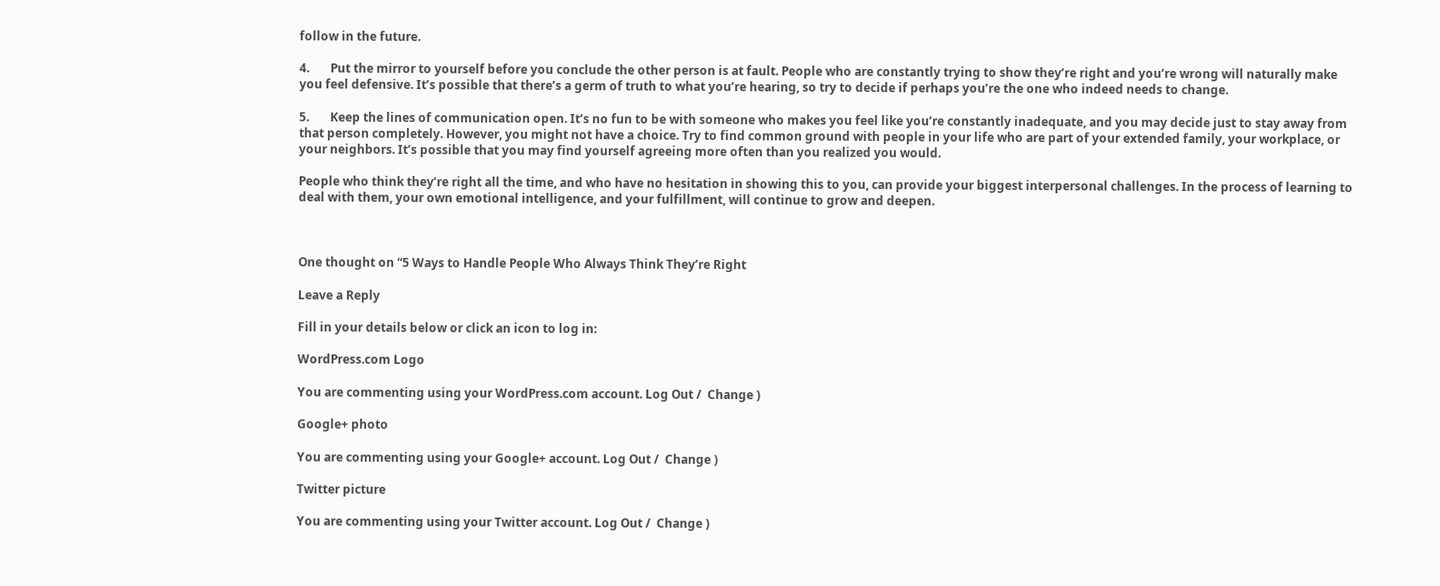follow in the future.

4.       Put the mirror to yourself before you conclude the other person is at fault. People who are constantly trying to show they’re right and you’re wrong will naturally make you feel defensive. It’s possible that there’s a germ of truth to what you’re hearing, so try to decide if perhaps you’re the one who indeed needs to change.

5.       Keep the lines of communication open. It’s no fun to be with someone who makes you feel like you’re constantly inadequate, and you may decide just to stay away from that person completely. However, you might not have a choice. Try to find common ground with people in your life who are part of your extended family, your workplace, or your neighbors. It’s possible that you may find yourself agreeing more often than you realized you would.

People who think they’re right all the time, and who have no hesitation in showing this to you, can provide your biggest interpersonal challenges. In the process of learning to deal with them, your own emotional intelligence, and your fulfillment, will continue to grow and deepen.



One thought on “5 Ways to Handle People Who Always Think They’re Right

Leave a Reply

Fill in your details below or click an icon to log in:

WordPress.com Logo

You are commenting using your WordPress.com account. Log Out /  Change )

Google+ photo

You are commenting using your Google+ account. Log Out /  Change )

Twitter picture

You are commenting using your Twitter account. Log Out /  Change )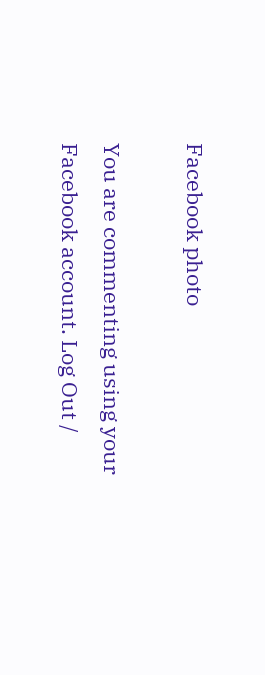Facebook photo

You are commenting using your Facebook account. Log Out /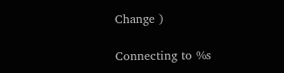Change )

Connecting to %s